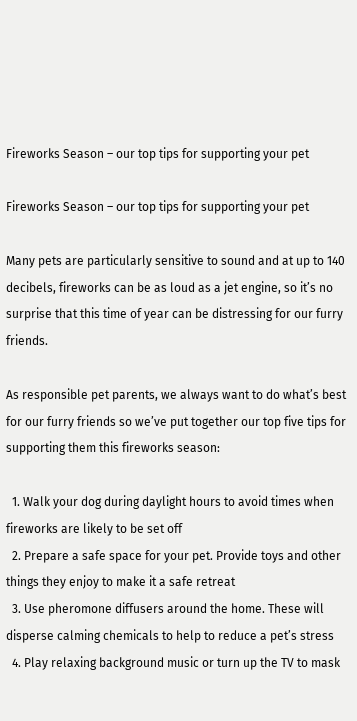Fireworks Season – our top tips for supporting your pet

Fireworks Season – our top tips for supporting your pet

Many pets are particularly sensitive to sound and at up to 140 decibels, fireworks can be as loud as a jet engine, so it’s no surprise that this time of year can be distressing for our furry friends.

As responsible pet parents, we always want to do what’s best for our furry friends so we’ve put together our top five tips for supporting them this fireworks season:

  1. Walk your dog during daylight hours to avoid times when fireworks are likely to be set off
  2. Prepare a safe space for your pet. Provide toys and other things they enjoy to make it a safe retreat
  3. Use pheromone diffusers around the home. These will disperse calming chemicals to help to reduce a pet’s stress
  4. Play relaxing background music or turn up the TV to mask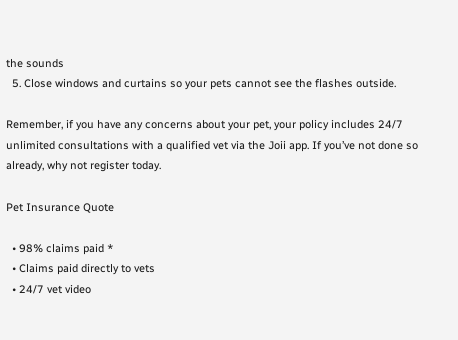the sounds
  5. Close windows and curtains so your pets cannot see the flashes outside.

Remember, if you have any concerns about your pet, your policy includes 24/7 unlimited consultations with a qualified vet via the Joii app. If you’ve not done so already, why not register today.

Pet Insurance Quote

  • 98% claims paid *
  • Claims paid directly to vets
  • 24/7 vet video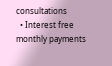consultations
  • Interest free monthly payments